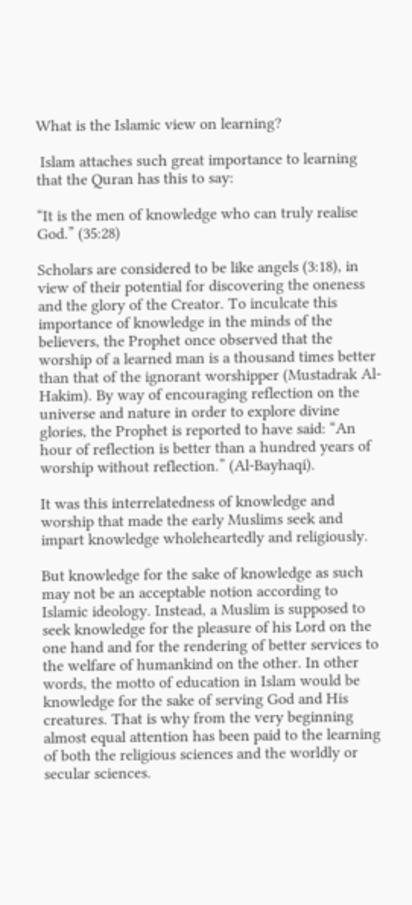What is the Islamic view on learning?

 Islam attaches such great importance to learning that the Quran has this to say:

“It is the men of knowledge who can truly realise God.” (35:28)

Scholars are considered to be like angels (3:18), in view of their potential for discovering the oneness and the glory of the Creator. To inculcate this importance of knowledge in the minds of the believers, the Prophet once observed that the worship of a learned man is a thousand times better than that of the ignorant worshipper (Mustadrak Al-Hakim). By way of encouraging reflection on the universe and nature in order to explore divine glories, the Prophet is reported to have said: “An hour of reflection is better than a hundred years of worship without reflection.” (Al-Bayhaqi).

It was this interrelatedness of knowledge and worship that made the early Muslims seek and impart knowledge wholeheartedly and religiously.

But knowledge for the sake of knowledge as such may not be an acceptable notion according to Islamic ideology. Instead, a Muslim is supposed to seek knowledge for the pleasure of his Lord on the one hand and for the rendering of better services to the welfare of humankind on the other. In other words, the motto of education in Islam would be knowledge for the sake of serving God and His creatures. That is why from the very beginning almost equal attention has been paid to the learning of both the religious sciences and the worldly or secular sciences.